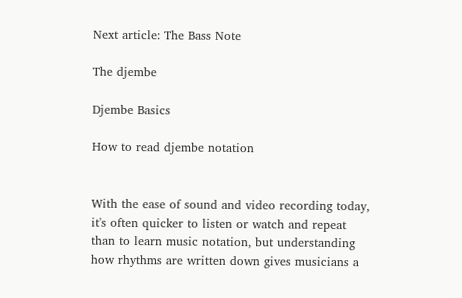Next article: The Bass Note

The djembe

Djembe Basics

How to read djembe notation


With the ease of sound and video recording today, it's often quicker to listen or watch and repeat than to learn music notation, but understanding how rhythms are written down gives musicians a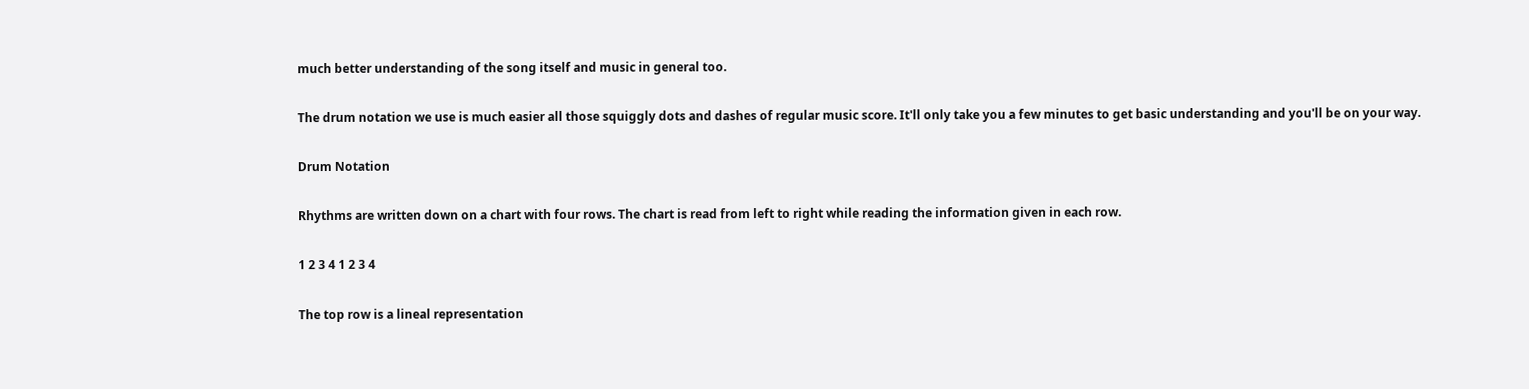much better understanding of the song itself and music in general too.

The drum notation we use is much easier all those squiggly dots and dashes of regular music score. It'll only take you a few minutes to get basic understanding and you'll be on your way.

Drum Notation

Rhythms are written down on a chart with four rows. The chart is read from left to right while reading the information given in each row.

1 2 3 4 1 2 3 4

The top row is a lineal representation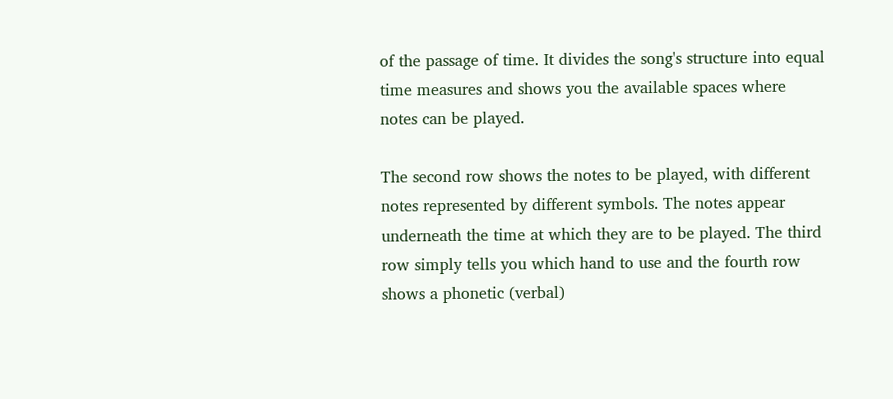of the passage of time. It divides the song's structure into equal time measures and shows you the available spaces where notes can be played.

The second row shows the notes to be played, with different notes represented by different symbols. The notes appear underneath the time at which they are to be played. The third row simply tells you which hand to use and the fourth row shows a phonetic (verbal)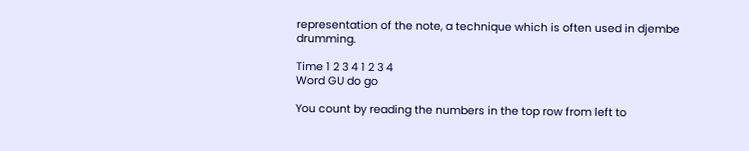representation of the note, a technique which is often used in djembe drumming.

Time 1 2 3 4 1 2 3 4
Word GU do go

You count by reading the numbers in the top row from left to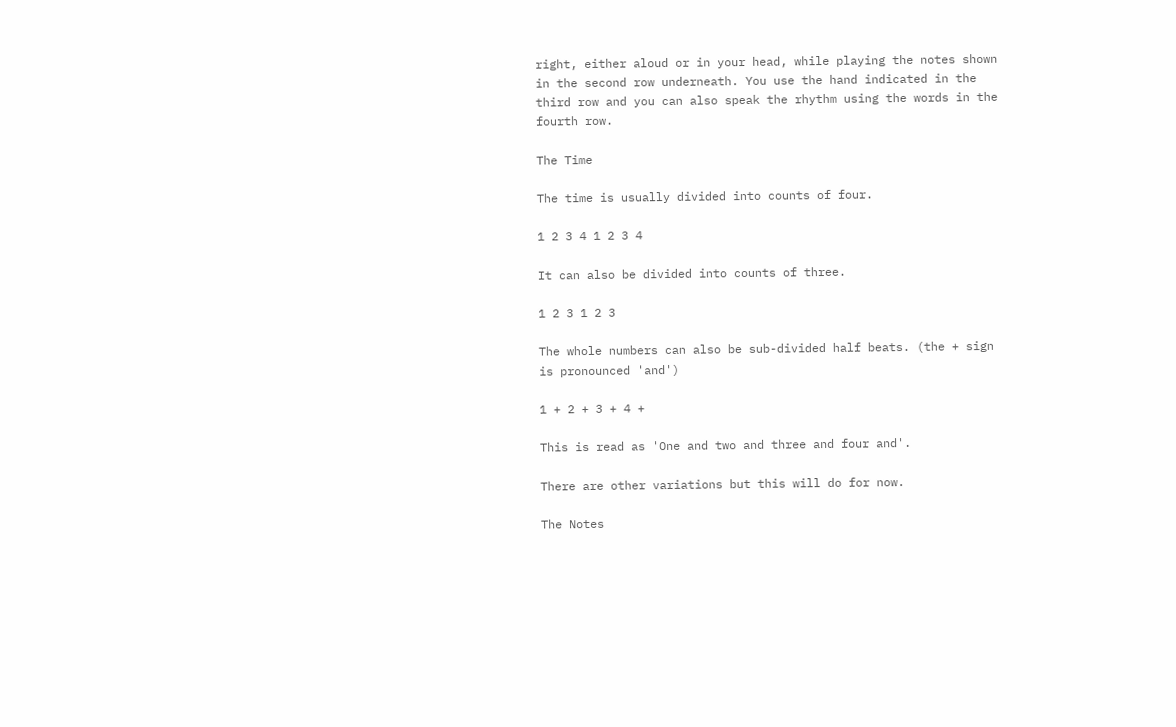right, either aloud or in your head, while playing the notes shown in the second row underneath. You use the hand indicated in the third row and you can also speak the rhythm using the words in the fourth row.

The Time

The time is usually divided into counts of four.

1 2 3 4 1 2 3 4

It can also be divided into counts of three.

1 2 3 1 2 3

The whole numbers can also be sub-divided half beats. (the + sign is pronounced 'and')

1 + 2 + 3 + 4 +

This is read as 'One and two and three and four and'.

There are other variations but this will do for now.

The Notes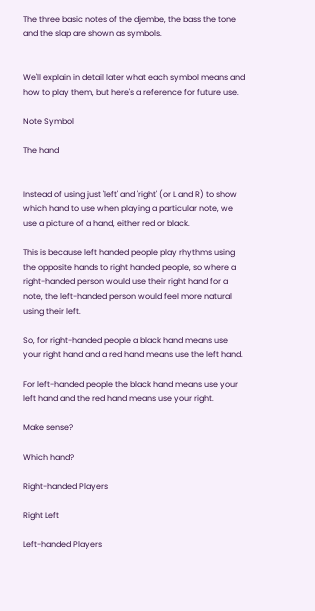The three basic notes of the djembe, the bass the tone and the slap are shown as symbols.


We'll explain in detail later what each symbol means and how to play them, but here's a reference for future use.

Note Symbol

The hand


Instead of using just 'left' and 'right' (or L and R) to show which hand to use when playing a particular note, we use a picture of a hand, either red or black.

This is because left handed people play rhythms using the opposite hands to right handed people, so where a right-handed person would use their right hand for a note, the left-handed person would feel more natural using their left.

So, for right-handed people a black hand means use your right hand and a red hand means use the left hand.

For left-handed people the black hand means use your left hand and the red hand means use your right.

Make sense?

Which hand?

Right-handed Players

Right Left

Left-handed Players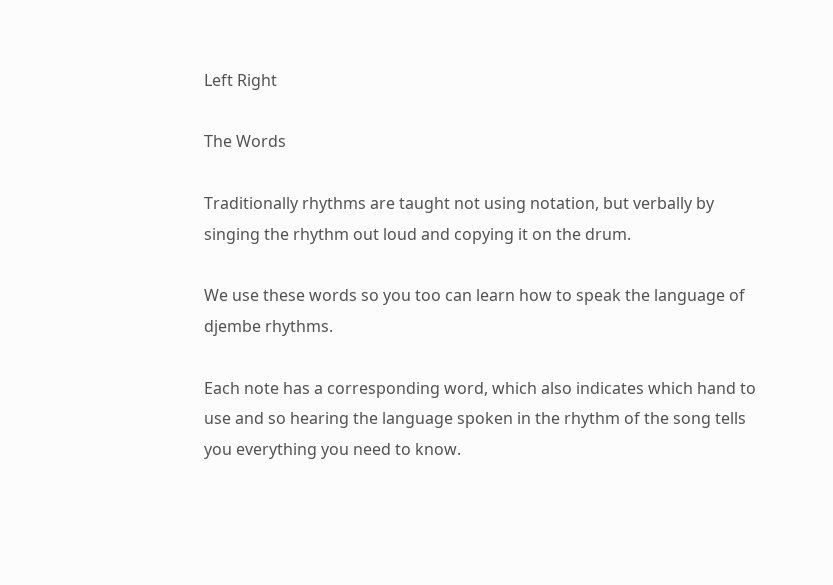Left Right

The Words

Traditionally rhythms are taught not using notation, but verbally by singing the rhythm out loud and copying it on the drum.

We use these words so you too can learn how to speak the language of djembe rhythms.

Each note has a corresponding word, which also indicates which hand to use and so hearing the language spoken in the rhythm of the song tells you everything you need to know.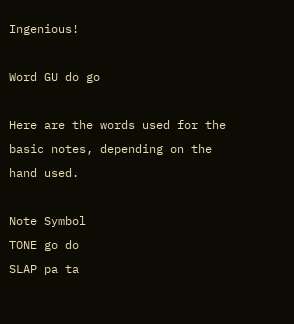Ingenious!

Word GU do go

Here are the words used for the basic notes, depending on the hand used.

Note Symbol
TONE go do
SLAP pa ta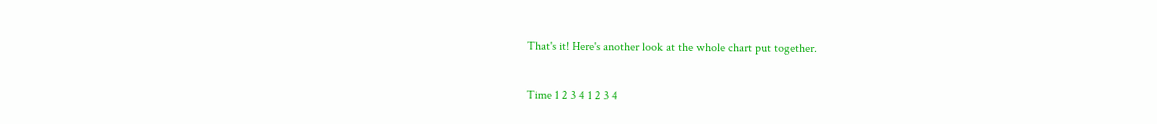That's it! Here's another look at the whole chart put together.

Time 1 2 3 4 1 2 3 4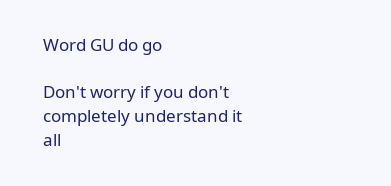Word GU do go

Don't worry if you don't completely understand it all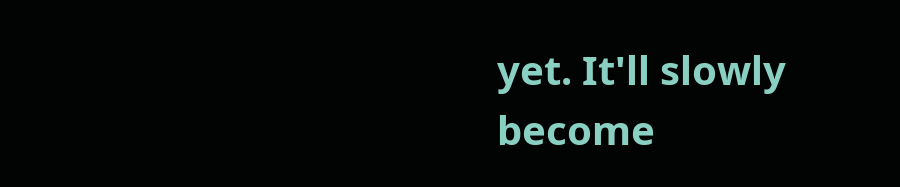yet. It'll slowly become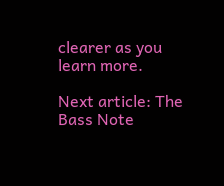clearer as you learn more.

Next article: The Bass Note